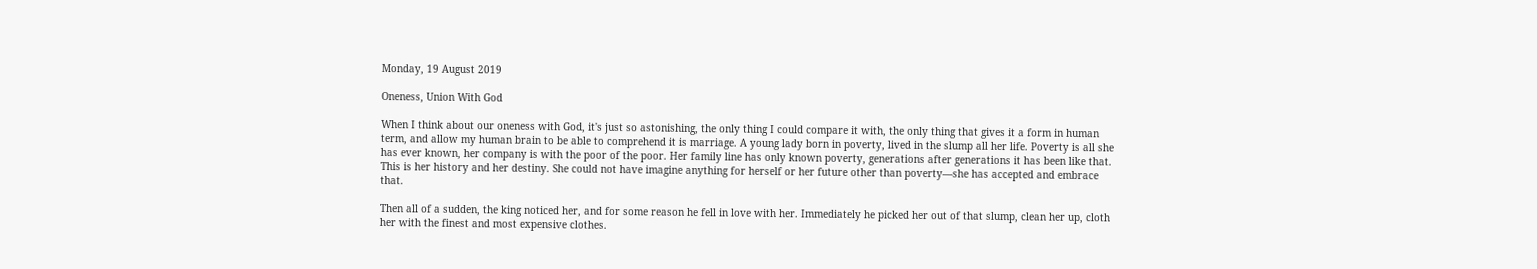Monday, 19 August 2019

Oneness, Union With God

When I think about our oneness with God, it's just so astonishing, the only thing I could compare it with, the only thing that gives it a form in human term, and allow my human brain to be able to comprehend it is marriage. A young lady born in poverty, lived in the slump all her life. Poverty is all she has ever known, her company is with the poor of the poor. Her family line has only known poverty, generations after generations it has been like that. This is her history and her destiny. She could not have imagine anything for herself or her future other than poverty—she has accepted and embrace that.

Then all of a sudden, the king noticed her, and for some reason he fell in love with her. Immediately he picked her out of that slump, clean her up, cloth her with the finest and most expensive clothes.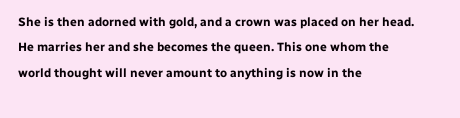She is then adorned with gold, and a crown was placed on her head. He marries her and she becomes the queen. This one whom the world thought will never amount to anything is now in the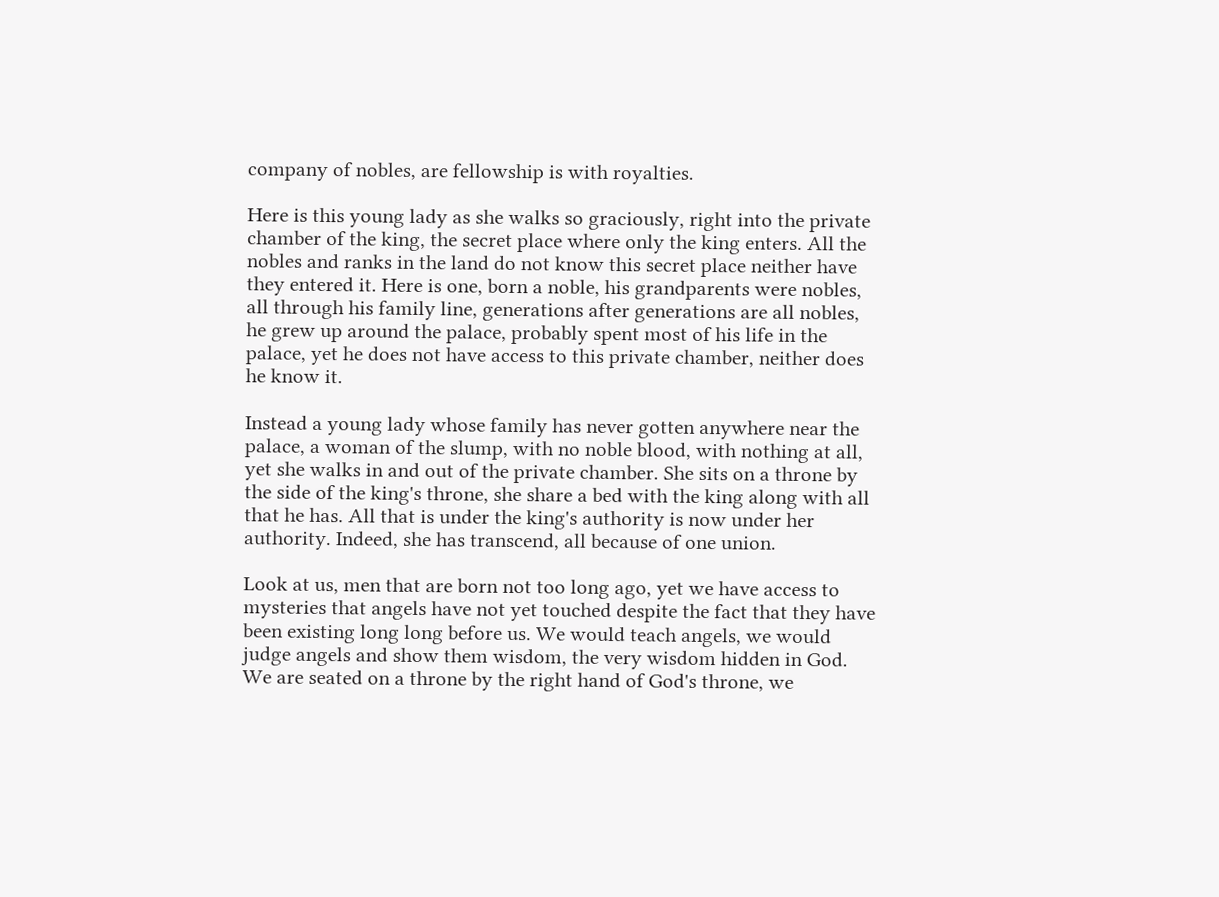company of nobles, are fellowship is with royalties.

Here is this young lady as she walks so graciously, right into the private chamber of the king, the secret place where only the king enters. All the nobles and ranks in the land do not know this secret place neither have they entered it. Here is one, born a noble, his grandparents were nobles, all through his family line, generations after generations are all nobles, he grew up around the palace, probably spent most of his life in the palace, yet he does not have access to this private chamber, neither does he know it.

Instead a young lady whose family has never gotten anywhere near the palace, a woman of the slump, with no noble blood, with nothing at all, yet she walks in and out of the private chamber. She sits on a throne by the side of the king's throne, she share a bed with the king along with all that he has. All that is under the king's authority is now under her authority. Indeed, she has transcend, all because of one union.

Look at us, men that are born not too long ago, yet we have access to mysteries that angels have not yet touched despite the fact that they have been existing long long before us. We would teach angels, we would judge angels and show them wisdom, the very wisdom hidden in God. We are seated on a throne by the right hand of God's throne, we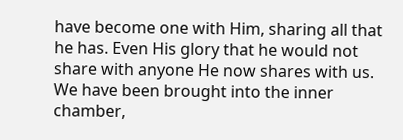have become one with Him, sharing all that he has. Even His glory that he would not share with anyone He now shares with us. We have been brought into the inner chamber,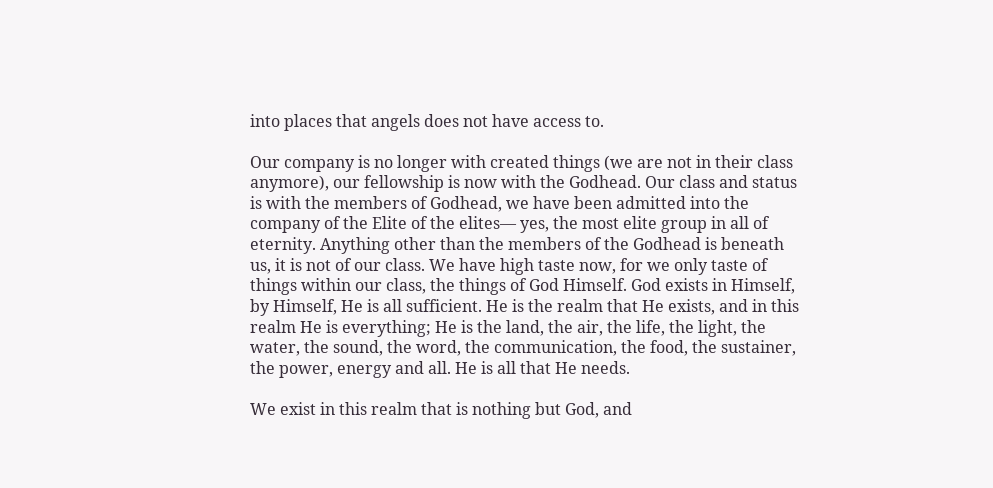into places that angels does not have access to.

Our company is no longer with created things (we are not in their class anymore), our fellowship is now with the Godhead. Our class and status is with the members of Godhead, we have been admitted into the company of the Elite of the elites— yes, the most elite group in all of eternity. Anything other than the members of the Godhead is beneath us, it is not of our class. We have high taste now, for we only taste of things within our class, the things of God Himself. God exists in Himself, by Himself, He is all sufficient. He is the realm that He exists, and in this realm He is everything; He is the land, the air, the life, the light, the water, the sound, the word, the communication, the food, the sustainer, the power, energy and all. He is all that He needs.

We exist in this realm that is nothing but God, and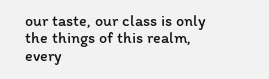our taste, our class is only the things of this realm, every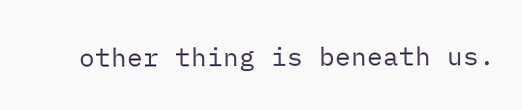other thing is beneath us.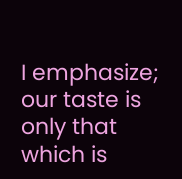I emphasize; our taste is only that which is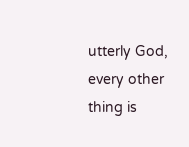utterly God, every other thing is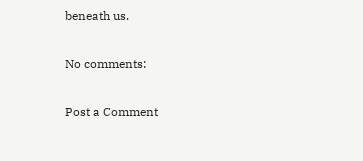beneath us.

No comments:

Post a Comment